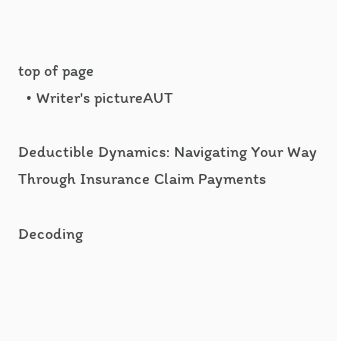top of page
  • Writer's pictureAUT

Deductible Dynamics: Navigating Your Way Through Insurance Claim Payments

Decoding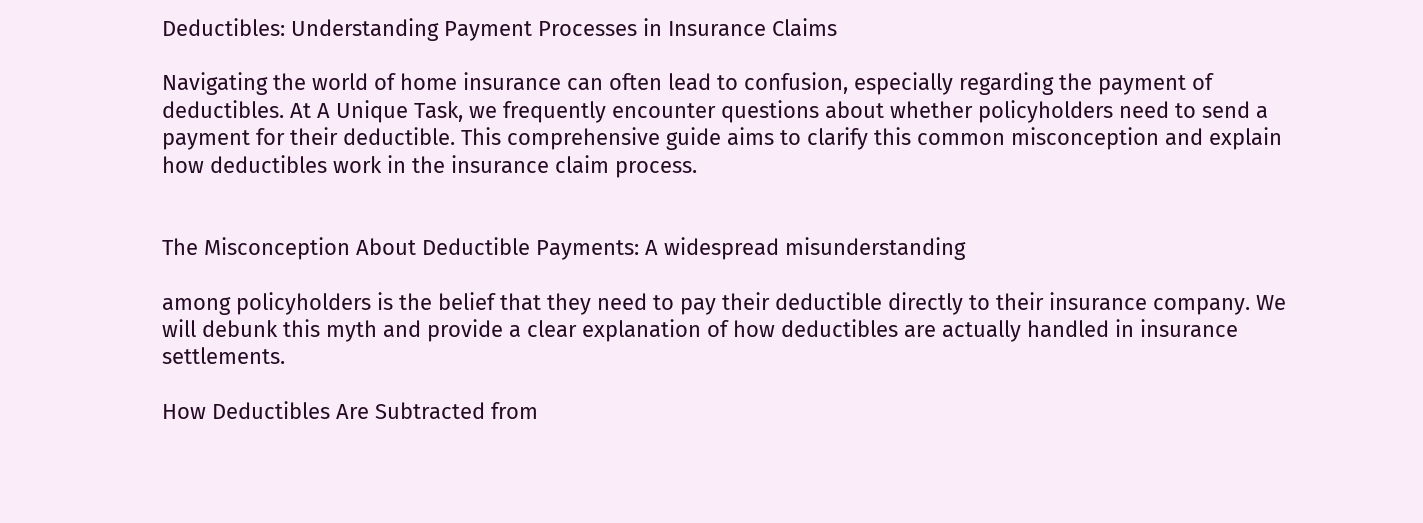Deductibles: Understanding Payment Processes in Insurance Claims

Navigating the world of home insurance can often lead to confusion, especially regarding the payment of deductibles. At A Unique Task, we frequently encounter questions about whether policyholders need to send a payment for their deductible. This comprehensive guide aims to clarify this common misconception and explain how deductibles work in the insurance claim process.


The Misconception About Deductible Payments: A widespread misunderstanding

among policyholders is the belief that they need to pay their deductible directly to their insurance company. We will debunk this myth and provide a clear explanation of how deductibles are actually handled in insurance settlements.

How Deductibles Are Subtracted from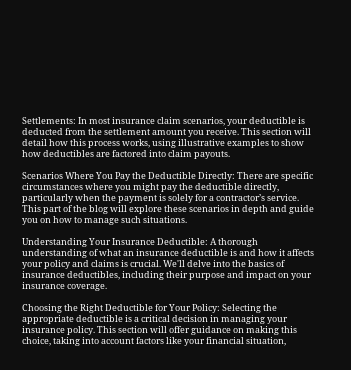Settlements: In most insurance claim scenarios, your deductible is deducted from the settlement amount you receive. This section will detail how this process works, using illustrative examples to show how deductibles are factored into claim payouts.

Scenarios Where You Pay the Deductible Directly: There are specific circumstances where you might pay the deductible directly, particularly when the payment is solely for a contractor’s service. This part of the blog will explore these scenarios in depth and guide you on how to manage such situations.

Understanding Your Insurance Deductible: A thorough understanding of what an insurance deductible is and how it affects your policy and claims is crucial. We'll delve into the basics of insurance deductibles, including their purpose and impact on your insurance coverage.

Choosing the Right Deductible for Your Policy: Selecting the appropriate deductible is a critical decision in managing your insurance policy. This section will offer guidance on making this choice, taking into account factors like your financial situation,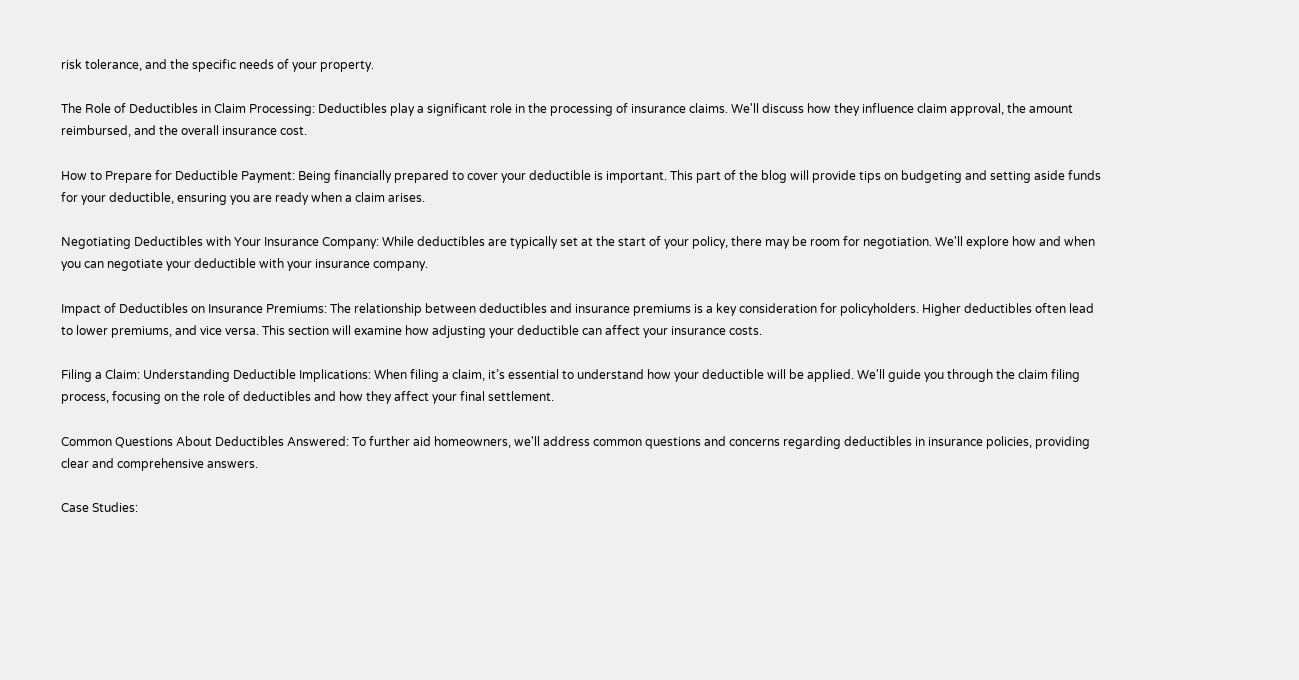risk tolerance, and the specific needs of your property.

The Role of Deductibles in Claim Processing: Deductibles play a significant role in the processing of insurance claims. We'll discuss how they influence claim approval, the amount reimbursed, and the overall insurance cost.

How to Prepare for Deductible Payment: Being financially prepared to cover your deductible is important. This part of the blog will provide tips on budgeting and setting aside funds for your deductible, ensuring you are ready when a claim arises.

Negotiating Deductibles with Your Insurance Company: While deductibles are typically set at the start of your policy, there may be room for negotiation. We'll explore how and when you can negotiate your deductible with your insurance company.

Impact of Deductibles on Insurance Premiums: The relationship between deductibles and insurance premiums is a key consideration for policyholders. Higher deductibles often lead to lower premiums, and vice versa. This section will examine how adjusting your deductible can affect your insurance costs.

Filing a Claim: Understanding Deductible Implications: When filing a claim, it’s essential to understand how your deductible will be applied. We'll guide you through the claim filing process, focusing on the role of deductibles and how they affect your final settlement.

Common Questions About Deductibles Answered: To further aid homeowners, we'll address common questions and concerns regarding deductibles in insurance policies, providing clear and comprehensive answers.

Case Studies: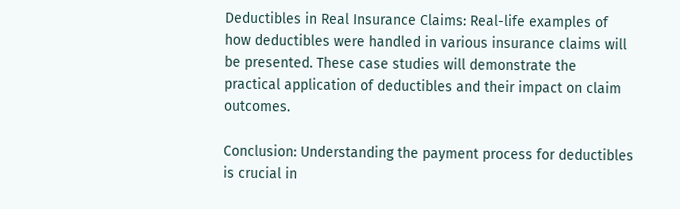Deductibles in Real Insurance Claims: Real-life examples of how deductibles were handled in various insurance claims will be presented. These case studies will demonstrate the practical application of deductibles and their impact on claim outcomes.

Conclusion: Understanding the payment process for deductibles is crucial in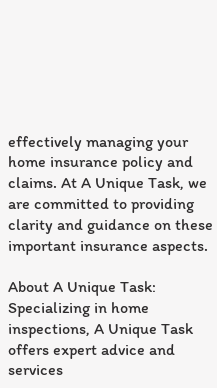effectively managing your home insurance policy and claims. At A Unique Task, we are committed to providing clarity and guidance on these important insurance aspects.

About A Unique Task: Specializing in home inspections, A Unique Task offers expert advice and services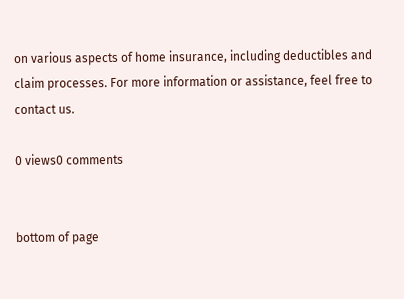on various aspects of home insurance, including deductibles and claim processes. For more information or assistance, feel free to contact us.

0 views0 comments


bottom of page